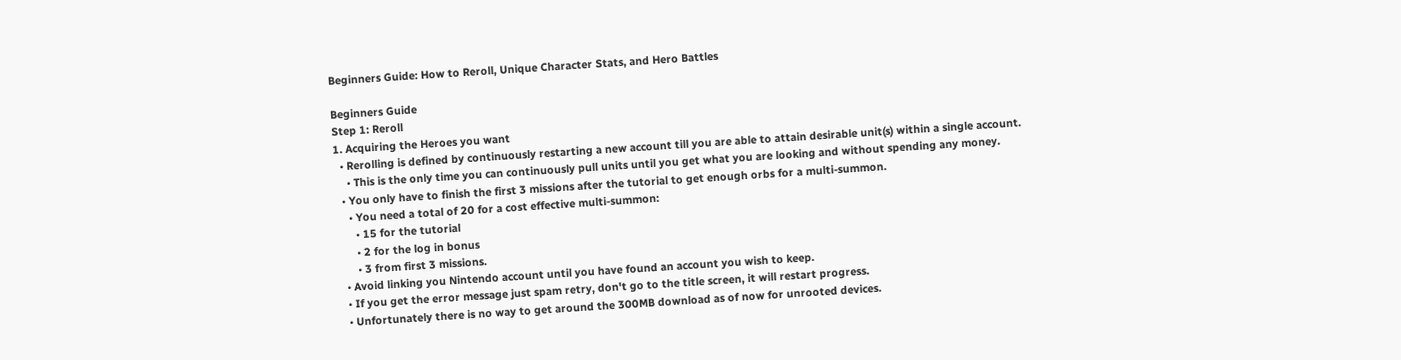Beginners Guide: How to Reroll, Unique Character Stats, and Hero Battles

Beginners Guide
Step 1: Reroll
1. Acquiring the Heroes you want
  • Rerolling is defined by continuously restarting a new account till you are able to attain desirable unit(s) within a single account.
    • This is the only time you can continuously pull units until you get what you are looking and without spending any money.
  • You only have to finish the first 3 missions after the tutorial to get enough orbs for a multi-summon.
    • You need a total of 20 for a cost effective multi-summon:
      • 15 for the tutorial
      • 2 for the log in bonus
      • 3 from first 3 missions.
  • Avoid linking you Nintendo account until you have found an account you wish to keep.
  • If you get the error message just spam retry, don't go to the title screen, it will restart progress.
  • Unfortunately there is no way to get around the 300MB download as of now for unrooted devices.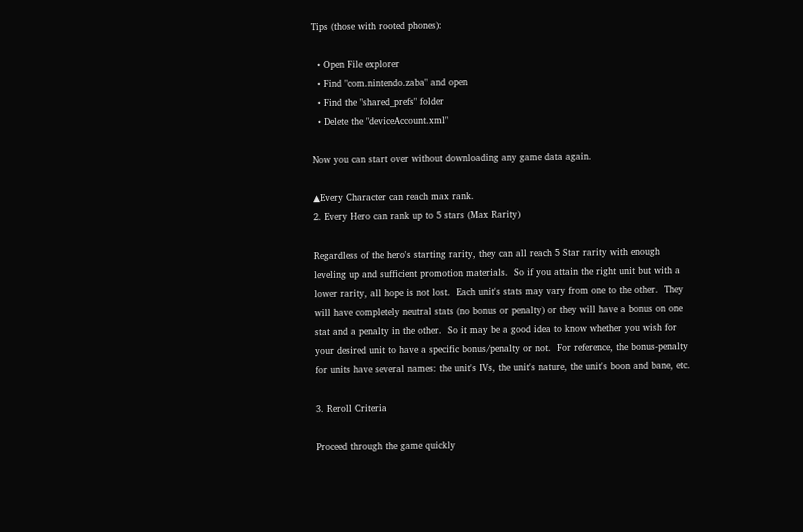Tips (those with rooted phones):

  • Open File explorer
  • Find "com.nintendo.zaba" and open
  • Find the "shared_prefs" folder
  • Delete the "deviceAccount.xml"

Now you can start over without downloading any game data again.

▲Every Character can reach max rank.
2. Every Hero can rank up to 5 stars (Max Rarity)

Regardless of the hero's starting rarity, they can all reach 5 Star rarity with enough leveling up and sufficient promotion materials.  So if you attain the right unit but with a lower rarity, all hope is not lost.  Each unit's stats may vary from one to the other.  They will have completely neutral stats (no bonus or penalty) or they will have a bonus on one stat and a penalty in the other.  So it may be a good idea to know whether you wish for your desired unit to have a specific bonus/penalty or not.  For reference, the bonus-penalty for units have several names: the unit's IVs, the unit's nature, the unit's boon and bane, etc.

3. Reroll Criteria

Proceed through the game quickly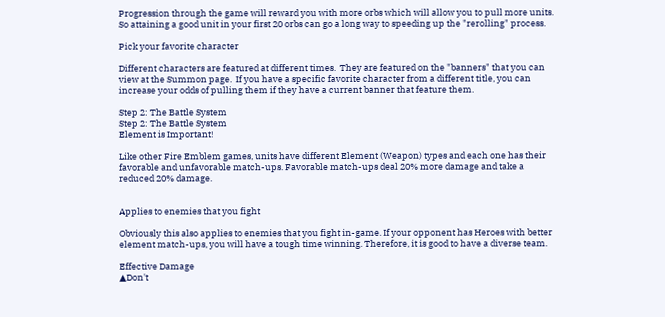Progression through the game will reward you with more orbs which will allow you to pull more units.  So attaining a good unit in your first 20 orbs can go a long way to speeding up the "rerolling" process.

Pick your favorite character

Different characters are featured at different times.  They are featured on the "banners" that you can view at the Summon page.  If you have a specific favorite character from a different title, you can increase your odds of pulling them if they have a current banner that feature them.

Step 2: The Battle System
Step 2: The Battle System
Element is Important!

Like other Fire Emblem games, units have different Element (Weapon) types and each one has their favorable and unfavorable match-ups. Favorable match-ups deal 20% more damage and take a reduced 20% damage.


Applies to enemies that you fight

Obviously this also applies to enemies that you fight in-game. If your opponent has Heroes with better element match-ups, you will have a tough time winning. Therefore, it is good to have a diverse team.

Effective Damage
▲Don't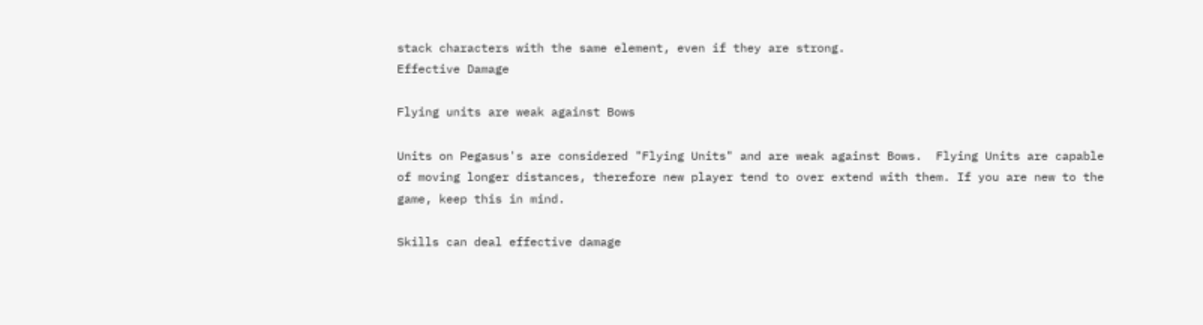stack characters with the same element, even if they are strong.
Effective Damage

Flying units are weak against Bows

Units on Pegasus's are considered "Flying Units" and are weak against Bows.  Flying Units are capable of moving longer distances, therefore new player tend to over extend with them. If you are new to the game, keep this in mind.

Skills can deal effective damage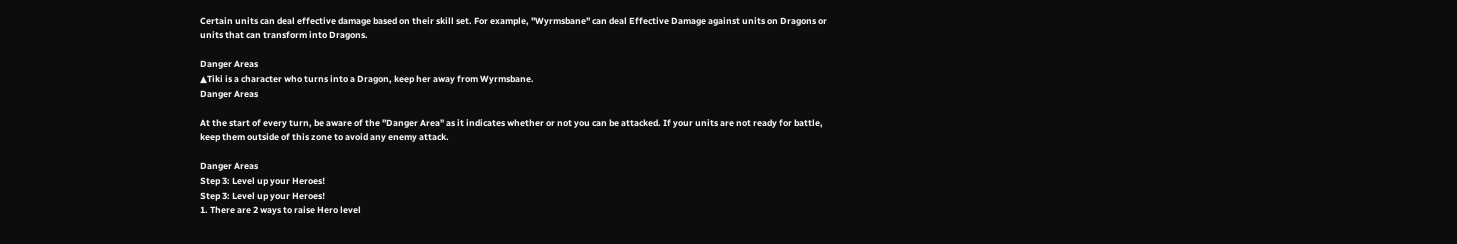Certain units can deal effective damage based on their skill set. For example, "Wyrmsbane" can deal Effective Damage against units on Dragons or units that can transform into Dragons.

Danger Areas
▲Tiki is a character who turns into a Dragon, keep her away from Wyrmsbane.
Danger Areas

At the start of every turn, be aware of the "Danger Area" as it indicates whether or not you can be attacked. If your units are not ready for battle, keep them outside of this zone to avoid any enemy attack.

Danger Areas
Step 3: Level up your Heroes!
Step 3: Level up your Heroes!
1. There are 2 ways to raise Hero level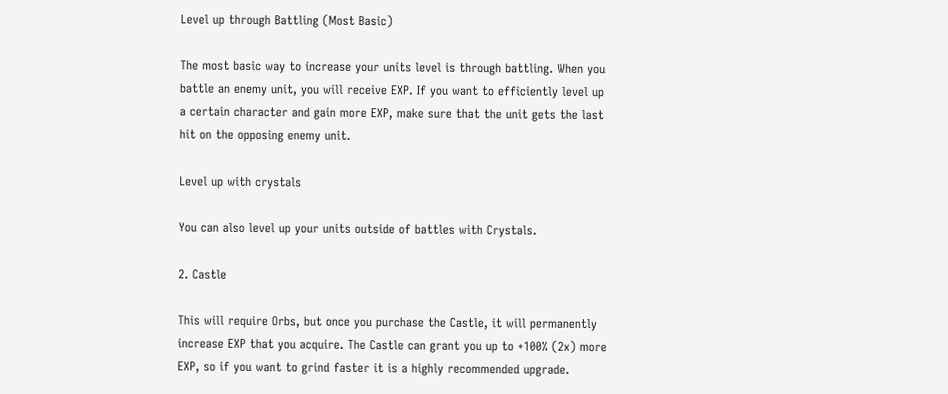Level up through Battling (Most Basic)

The most basic way to increase your units level is through battling. When you battle an enemy unit, you will receive EXP. If you want to efficiently level up a certain character and gain more EXP, make sure that the unit gets the last hit on the opposing enemy unit.

Level up with crystals

You can also level up your units outside of battles with Crystals.

2. Castle

This will require Orbs, but once you purchase the Castle, it will permanently increase EXP that you acquire. The Castle can grant you up to +100% (2x) more EXP, so if you want to grind faster it is a highly recommended upgrade.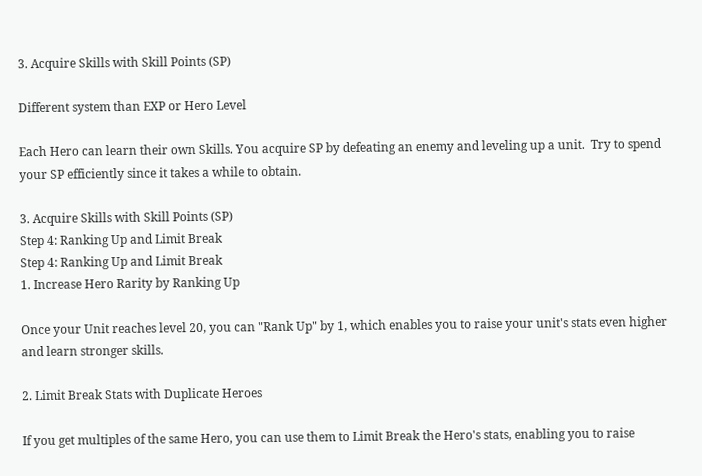3. Acquire Skills with Skill Points (SP)

Different system than EXP or Hero Level

Each Hero can learn their own Skills. You acquire SP by defeating an enemy and leveling up a unit.  Try to spend your SP efficiently since it takes a while to obtain.

3. Acquire Skills with Skill Points (SP)
Step 4: Ranking Up and Limit Break
Step 4: Ranking Up and Limit Break
1. Increase Hero Rarity by Ranking Up

Once your Unit reaches level 20, you can "Rank Up" by 1, which enables you to raise your unit's stats even higher and learn stronger skills.

2. Limit Break Stats with Duplicate Heroes

If you get multiples of the same Hero, you can use them to Limit Break the Hero's stats, enabling you to raise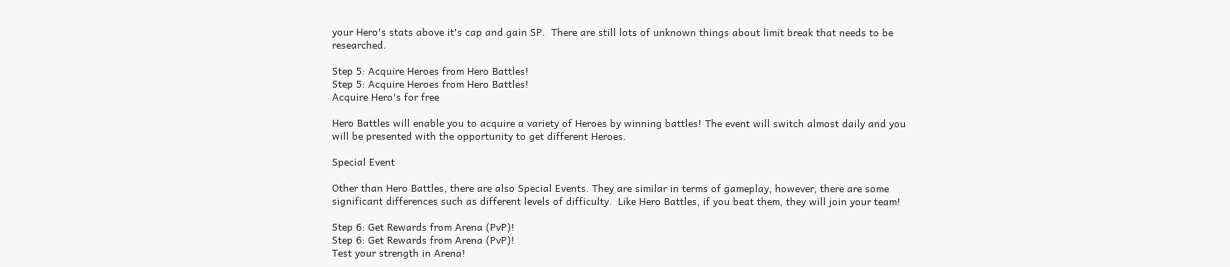your Hero's stats above it's cap and gain SP.  There are still lots of unknown things about limit break that needs to be researched.

Step 5: Acquire Heroes from Hero Battles!
Step 5: Acquire Heroes from Hero Battles!
Acquire Hero's for free

Hero Battles will enable you to acquire a variety of Heroes by winning battles! The event will switch almost daily and you will be presented with the opportunity to get different Heroes.

Special Event

Other than Hero Battles, there are also Special Events. They are similar in terms of gameplay, however, there are some significant differences such as different levels of difficulty.  Like Hero Battles, if you beat them, they will join your team!

Step 6: Get Rewards from Arena (PvP)!
Step 6: Get Rewards from Arena (PvP)!
Test your strength in Arena!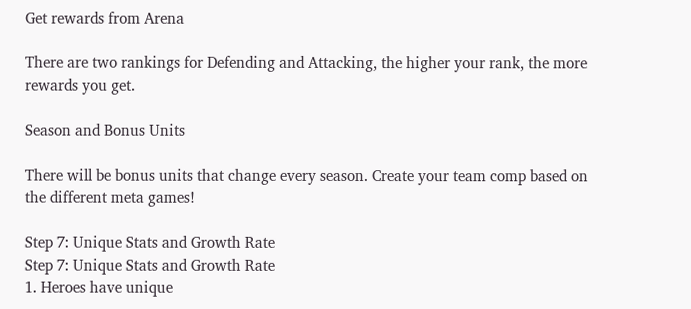Get rewards from Arena

There are two rankings for Defending and Attacking, the higher your rank, the more rewards you get.

Season and Bonus Units

There will be bonus units that change every season. Create your team comp based on the different meta games!

Step 7: Unique Stats and Growth Rate
Step 7: Unique Stats and Growth Rate
1. Heroes have unique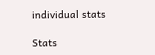individual stats

Stats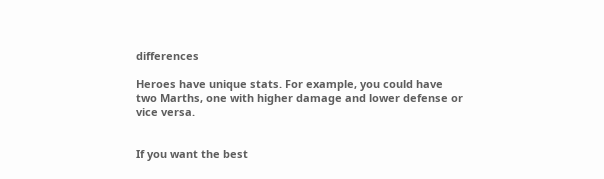differences

Heroes have unique stats. For example, you could have two Marths, one with higher damage and lower defense or vice versa.


If you want the best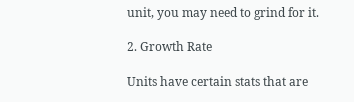unit, you may need to grind for it.

2. Growth Rate

Units have certain stats that are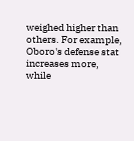weighed higher than others. For example, Oboro's defense stat increases more, while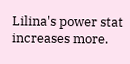Lilina's power stat increases more.